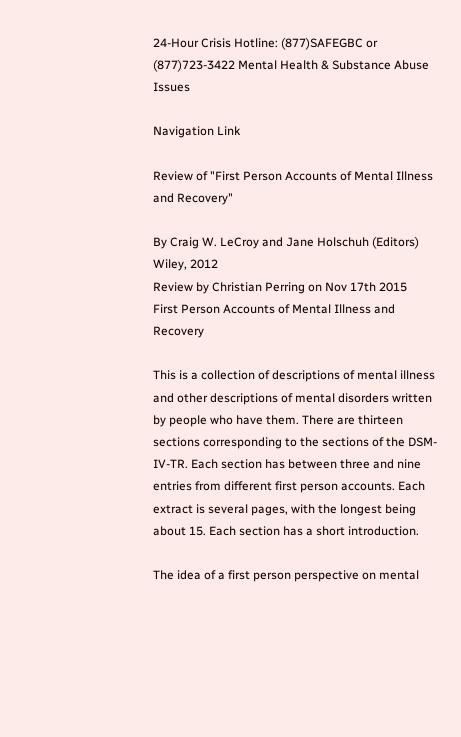24-Hour Crisis Hotline: (877)SAFEGBC or (877)723-3422 Mental Health & Substance Abuse Issues

Navigation Link

Review of "First Person Accounts of Mental Illness and Recovery"

By Craig W. LeCroy and Jane Holschuh (Editors)
Wiley, 2012
Review by Christian Perring on Nov 17th 2015
First Person Accounts of Mental Illness and Recovery

This is a collection of descriptions of mental illness and other descriptions of mental disorders written by people who have them. There are thirteen sections corresponding to the sections of the DSM-IV-TR. Each section has between three and nine entries from different first person accounts. Each extract is several pages, with the longest being about 15. Each section has a short introduction.

The idea of a first person perspective on mental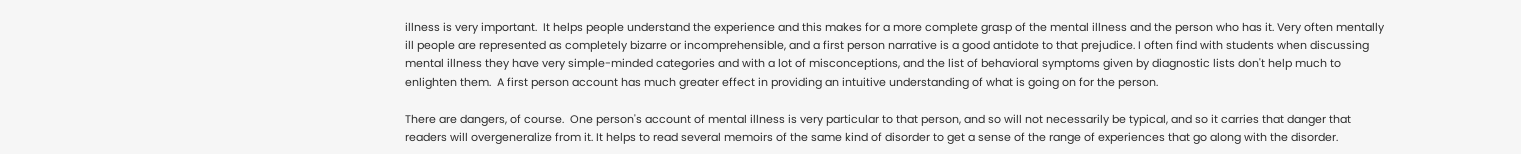illness is very important.  It helps people understand the experience and this makes for a more complete grasp of the mental illness and the person who has it. Very often mentally ill people are represented as completely bizarre or incomprehensible, and a first person narrative is a good antidote to that prejudice. I often find with students when discussing mental illness they have very simple-minded categories and with a lot of misconceptions, and the list of behavioral symptoms given by diagnostic lists don't help much to enlighten them.  A first person account has much greater effect in providing an intuitive understanding of what is going on for the person.

There are dangers, of course.  One person's account of mental illness is very particular to that person, and so will not necessarily be typical, and so it carries that danger that readers will overgeneralize from it. It helps to read several memoirs of the same kind of disorder to get a sense of the range of experiences that go along with the disorder.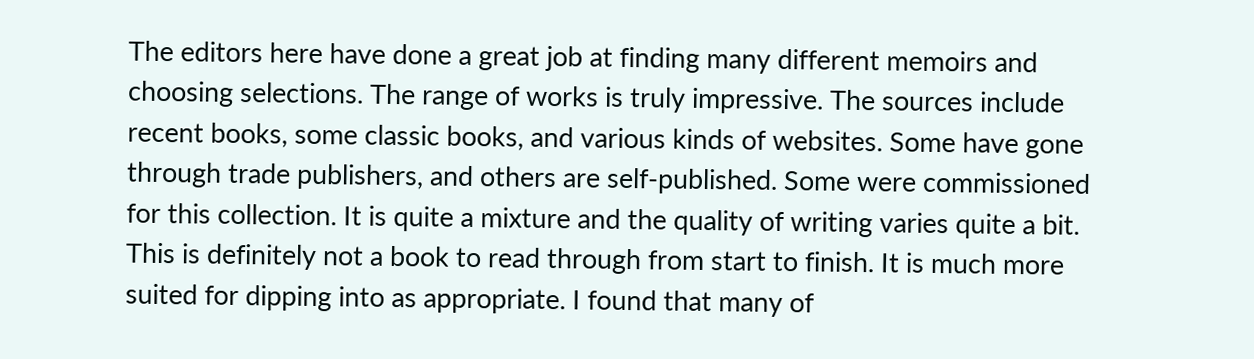The editors here have done a great job at finding many different memoirs and choosing selections. The range of works is truly impressive. The sources include recent books, some classic books, and various kinds of websites. Some have gone through trade publishers, and others are self-published. Some were commissioned for this collection. It is quite a mixture and the quality of writing varies quite a bit. This is definitely not a book to read through from start to finish. It is much more suited for dipping into as appropriate. I found that many of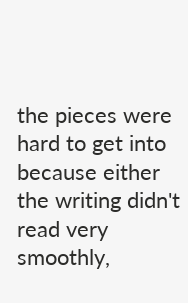the pieces were hard to get into because either the writing didn't read very smoothly,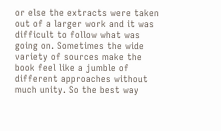or else the extracts were taken out of a larger work and it was difficult to follow what was going on. Sometimes the wide variety of sources make the book feel like a jumble of different approaches without much unity. So the best way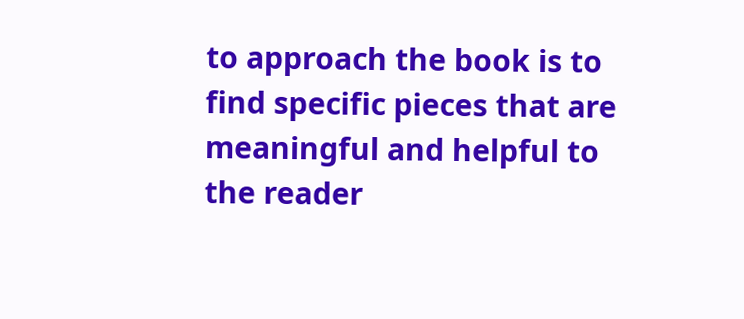to approach the book is to find specific pieces that are meaningful and helpful to the reader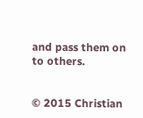and pass them on to others.


© 2015 Christian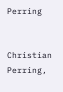Perring


Christian Perring,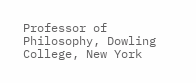Professor of Philosophy, Dowling College, New York